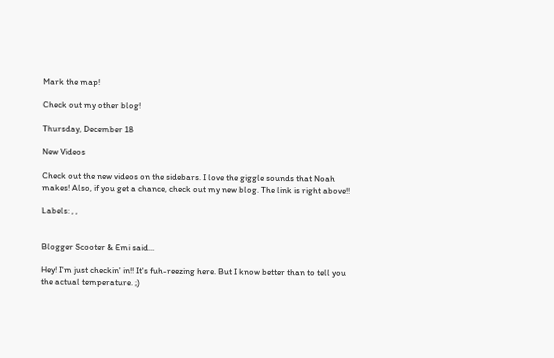Mark the map!

Check out my other blog!

Thursday, December 18

New Videos

Check out the new videos on the sidebars. I love the giggle sounds that Noah makes! Also, if you get a chance, check out my new blog. The link is right above!!

Labels: , ,


Blogger Scooter & Emi said...

Hey! I'm just checkin' in!! It's fuh-reezing here. But I know better than to tell you the actual temperature. ;)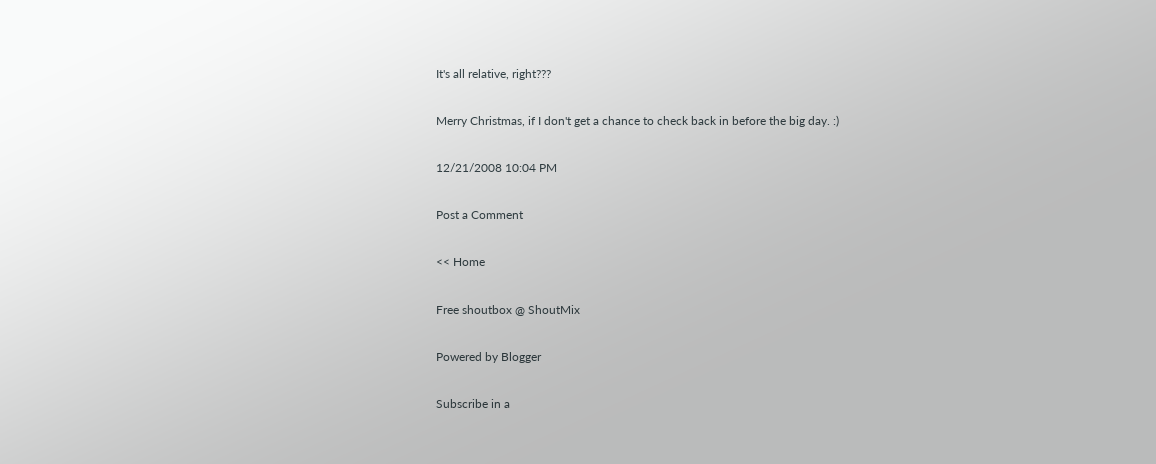It's all relative, right???

Merry Christmas, if I don't get a chance to check back in before the big day. :)

12/21/2008 10:04 PM

Post a Comment

<< Home

Free shoutbox @ ShoutMix

Powered by Blogger

Subscribe in a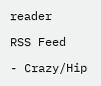reader

RSS Feed

- Crazy/Hip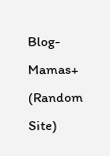Blog-Mamas+
(Random Site)